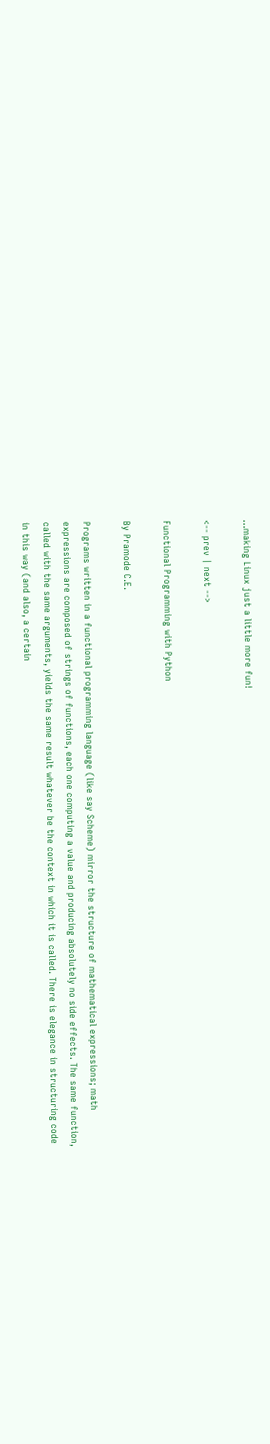...making Linux just a little more fun!

<-- prev | next -->

Functional Programming with Python

By Pramode C.E.

Programs written in a functional programming language (like say Scheme) mirror the structure of mathematical expressions; math expressions are composed of strings of functions, each one computing a value and producing absolutely no side effects. The same function, called with the same arguments, yields the same result whatever be the context in which it is called. There is elegance in structuring code in this way (and also, a certain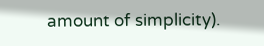amount of simplicity).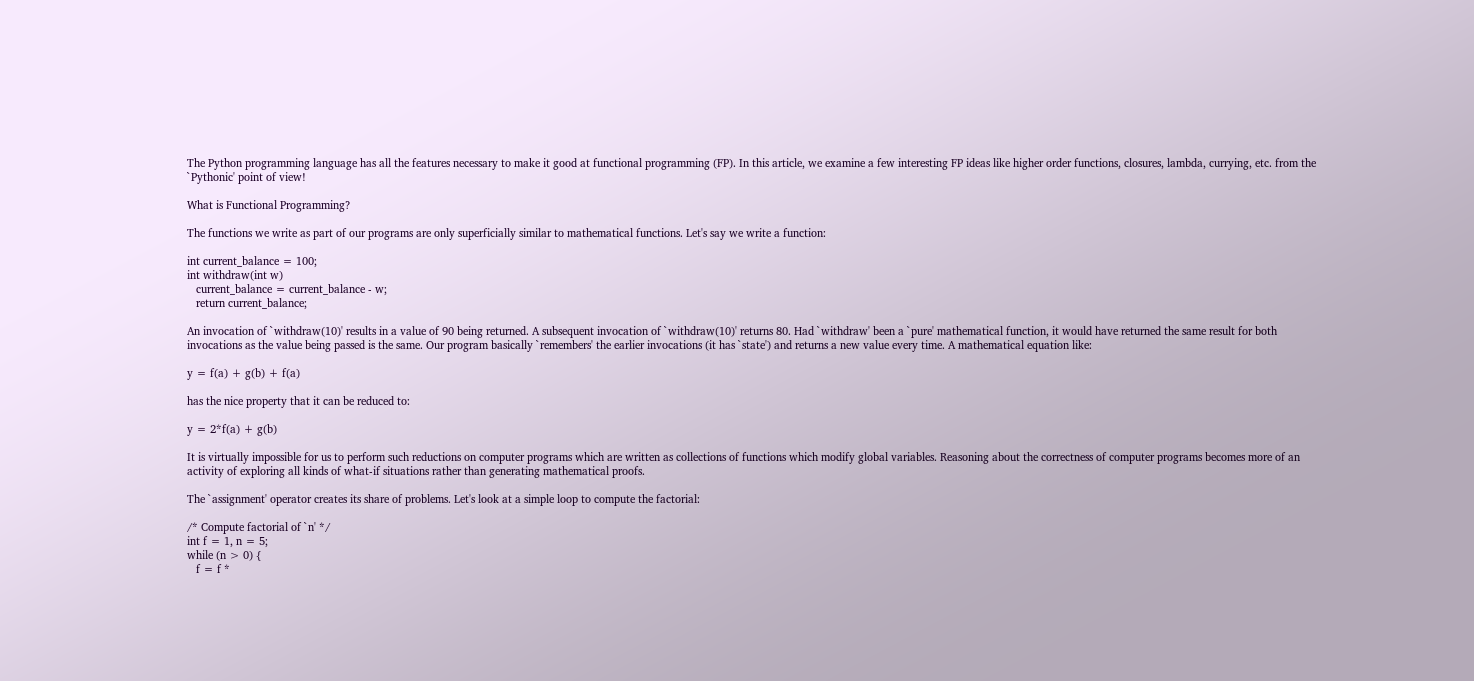The Python programming language has all the features necessary to make it good at functional programming (FP). In this article, we examine a few interesting FP ideas like higher order functions, closures, lambda, currying, etc. from the `Pythonic' point of view!

What is Functional Programming?

The functions we write as part of our programs are only superficially similar to mathematical functions. Let's say we write a function:

int current_balance = 100;
int withdraw(int w)
   current_balance = current_balance - w;
   return current_balance;

An invocation of `withdraw(10)' results in a value of 90 being returned. A subsequent invocation of `withdraw(10)' returns 80. Had `withdraw' been a `pure' mathematical function, it would have returned the same result for both invocations as the value being passed is the same. Our program basically `remembers' the earlier invocations (it has `state') and returns a new value every time. A mathematical equation like:

y = f(a) + g(b) + f(a)

has the nice property that it can be reduced to:

y = 2*f(a) + g(b)

It is virtually impossible for us to perform such reductions on computer programs which are written as collections of functions which modify global variables. Reasoning about the correctness of computer programs becomes more of an activity of exploring all kinds of what-if situations rather than generating mathematical proofs.

The `assignment' operator creates its share of problems. Let's look at a simple loop to compute the factorial:

/* Compute factorial of `n' */
int f = 1, n = 5;
while (n > 0) {
   f = f *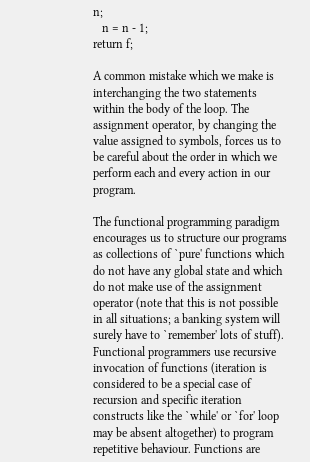n;
   n = n - 1;
return f;

A common mistake which we make is interchanging the two statements within the body of the loop. The assignment operator, by changing the value assigned to symbols, forces us to be careful about the order in which we perform each and every action in our program.

The functional programming paradigm encourages us to structure our programs as collections of `pure' functions which do not have any global state and which do not make use of the assignment operator (note that this is not possible in all situations; a banking system will surely have to `remember' lots of stuff). Functional programmers use recursive invocation of functions (iteration is considered to be a special case of recursion and specific iteration constructs like the `while' or `for' loop may be absent altogether) to program repetitive behaviour. Functions are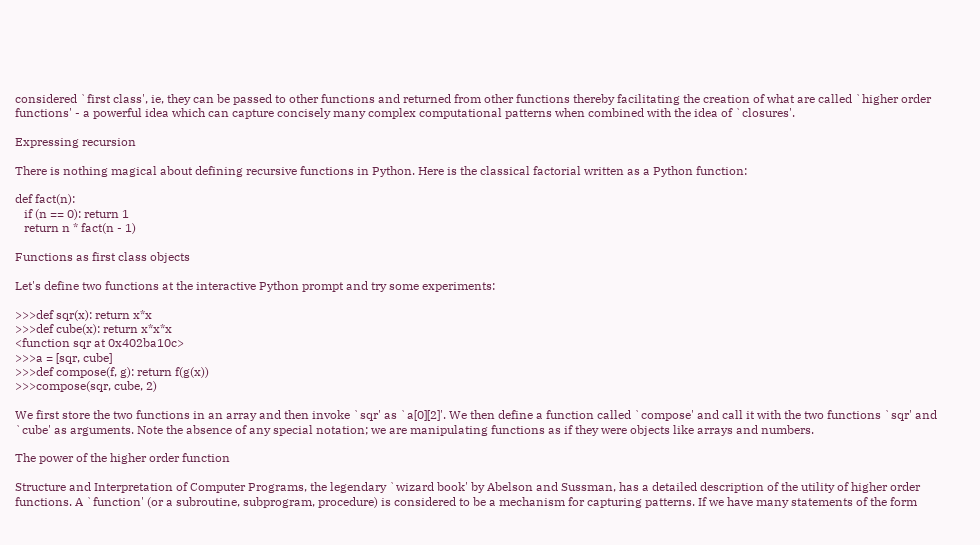considered `first class', ie, they can be passed to other functions and returned from other functions thereby facilitating the creation of what are called `higher order functions' - a powerful idea which can capture concisely many complex computational patterns when combined with the idea of `closures'.

Expressing recursion

There is nothing magical about defining recursive functions in Python. Here is the classical factorial written as a Python function:

def fact(n):
   if (n == 0): return 1
   return n * fact(n - 1)

Functions as first class objects

Let's define two functions at the interactive Python prompt and try some experiments:

>>>def sqr(x): return x*x
>>>def cube(x): return x*x*x
<function sqr at 0x402ba10c>
>>>a = [sqr, cube]
>>>def compose(f, g): return f(g(x))
>>>compose(sqr, cube, 2)

We first store the two functions in an array and then invoke `sqr' as `a[0][2]'. We then define a function called `compose' and call it with the two functions `sqr' and `cube' as arguments. Note the absence of any special notation; we are manipulating functions as if they were objects like arrays and numbers.

The power of the higher order function

Structure and Interpretation of Computer Programs, the legendary `wizard book' by Abelson and Sussman, has a detailed description of the utility of higher order functions. A `function' (or a subroutine, subprogram, procedure) is considered to be a mechanism for capturing patterns. If we have many statements of the form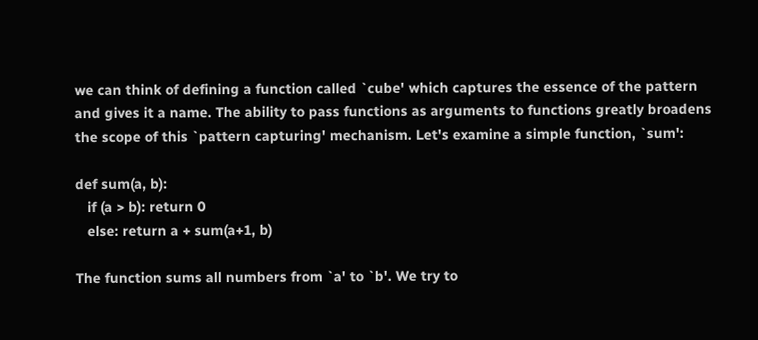we can think of defining a function called `cube' which captures the essence of the pattern and gives it a name. The ability to pass functions as arguments to functions greatly broadens the scope of this `pattern capturing' mechanism. Let's examine a simple function, `sum':

def sum(a, b):
   if (a > b): return 0
   else: return a + sum(a+1, b)

The function sums all numbers from `a' to `b'. We try to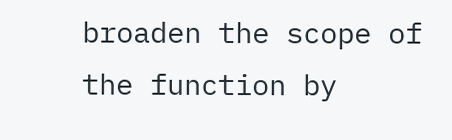broaden the scope of the function by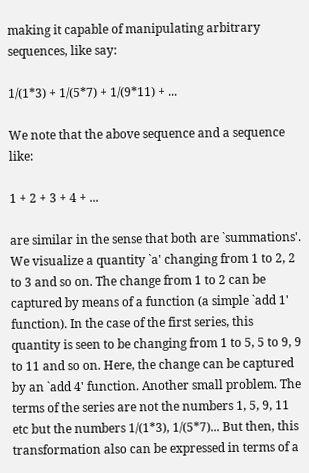making it capable of manipulating arbitrary sequences, like say:

1/(1*3) + 1/(5*7) + 1/(9*11) + ...

We note that the above sequence and a sequence like:

1 + 2 + 3 + 4 + ...

are similar in the sense that both are `summations'. We visualize a quantity `a' changing from 1 to 2, 2 to 3 and so on. The change from 1 to 2 can be captured by means of a function (a simple `add 1' function). In the case of the first series, this quantity is seen to be changing from 1 to 5, 5 to 9, 9 to 11 and so on. Here, the change can be captured by an `add 4' function. Another small problem. The terms of the series are not the numbers 1, 5, 9, 11 etc but the numbers 1/(1*3), 1/(5*7)... But then, this transformation also can be expressed in terms of a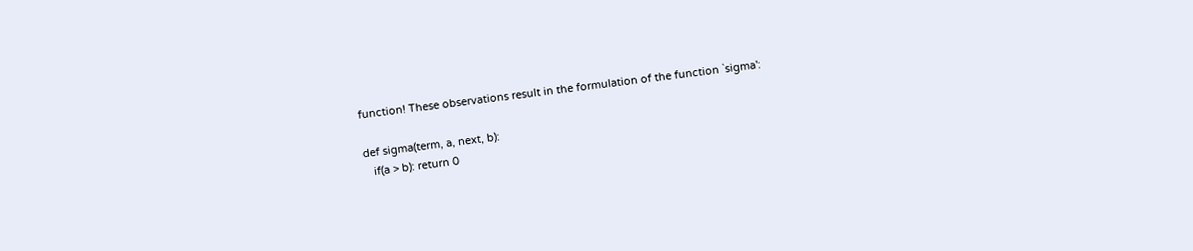function! These observations result in the formulation of the function `sigma':

def sigma(term, a, next, b):
   if(a > b): return 0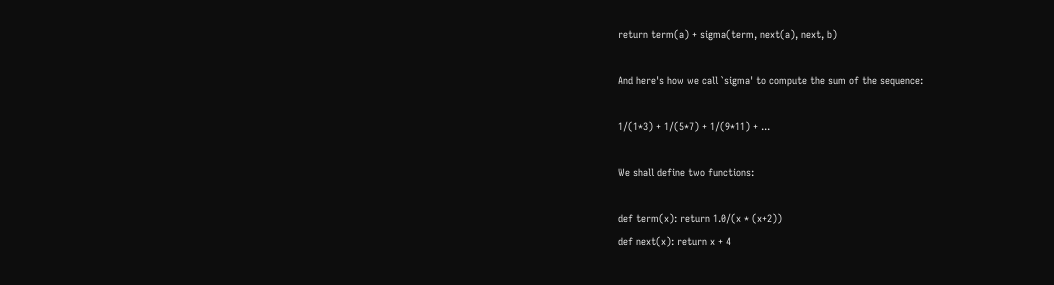return term(a) + sigma(term, next(a), next, b)

And here's how we call `sigma' to compute the sum of the sequence:

1/(1*3) + 1/(5*7) + 1/(9*11) + ...

We shall define two functions:

def term(x): return 1.0/(x * (x+2))
def next(x): return x + 4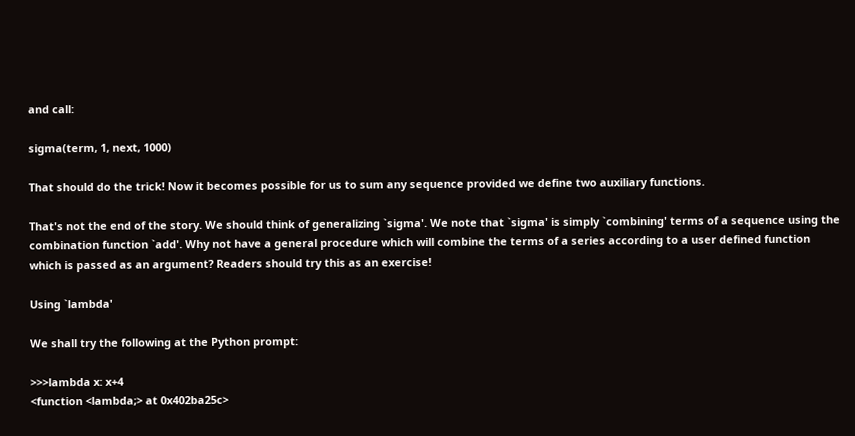and call:

sigma(term, 1, next, 1000)

That should do the trick! Now it becomes possible for us to sum any sequence provided we define two auxiliary functions.

That's not the end of the story. We should think of generalizing `sigma'. We note that `sigma' is simply `combining' terms of a sequence using the combination function `add'. Why not have a general procedure which will combine the terms of a series according to a user defined function which is passed as an argument? Readers should try this as an exercise!

Using `lambda'

We shall try the following at the Python prompt:

>>>lambda x: x+4
<function <lambda;> at 0x402ba25c>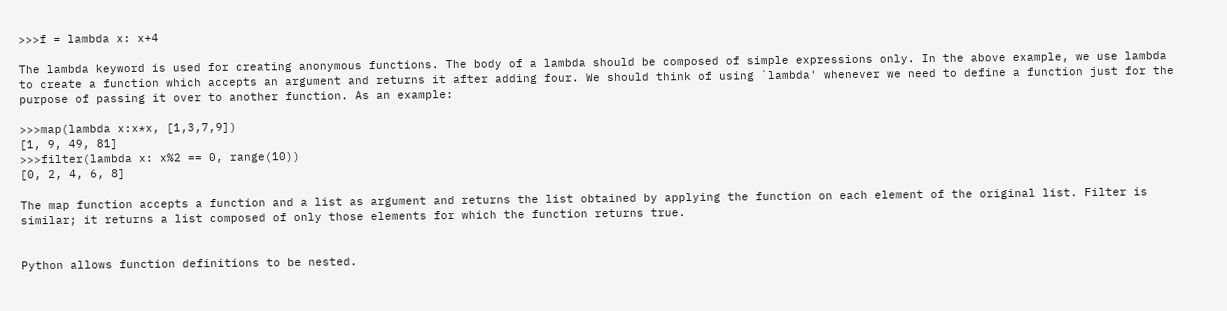>>>f = lambda x: x+4

The lambda keyword is used for creating anonymous functions. The body of a lambda should be composed of simple expressions only. In the above example, we use lambda to create a function which accepts an argument and returns it after adding four. We should think of using `lambda' whenever we need to define a function just for the purpose of passing it over to another function. As an example:

>>>map(lambda x:x*x, [1,3,7,9])
[1, 9, 49, 81]
>>>filter(lambda x: x%2 == 0, range(10))
[0, 2, 4, 6, 8]

The map function accepts a function and a list as argument and returns the list obtained by applying the function on each element of the original list. Filter is similar; it returns a list composed of only those elements for which the function returns true.


Python allows function definitions to be nested.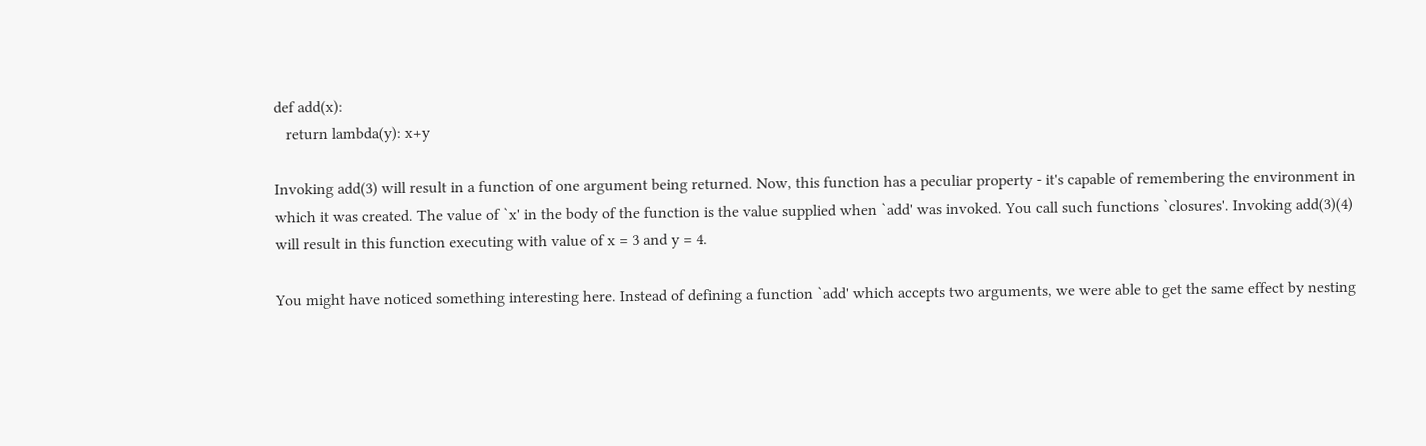def add(x):
   return lambda(y): x+y

Invoking add(3) will result in a function of one argument being returned. Now, this function has a peculiar property - it's capable of remembering the environment in which it was created. The value of `x' in the body of the function is the value supplied when `add' was invoked. You call such functions `closures'. Invoking add(3)(4) will result in this function executing with value of x = 3 and y = 4.

You might have noticed something interesting here. Instead of defining a function `add' which accepts two arguments, we were able to get the same effect by nesting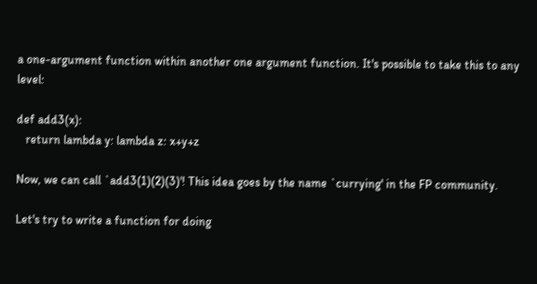a one-argument function within another one argument function. It's possible to take this to any level:

def add3(x):
   return lambda y: lambda z: x+y+z

Now, we can call `add3(1)(2)(3)'! This idea goes by the name `currying' in the FP community.

Let's try to write a function for doing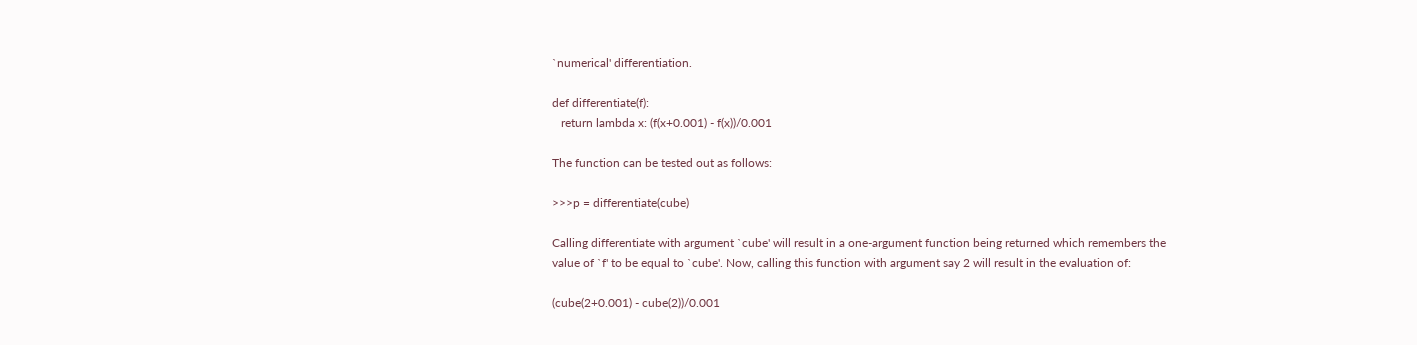`numerical' differentiation.

def differentiate(f):
   return lambda x: (f(x+0.001) - f(x))/0.001

The function can be tested out as follows:

>>>p = differentiate(cube)

Calling differentiate with argument `cube' will result in a one-argument function being returned which remembers the value of `f' to be equal to `cube'. Now, calling this function with argument say 2 will result in the evaluation of:

(cube(2+0.001) - cube(2))/0.001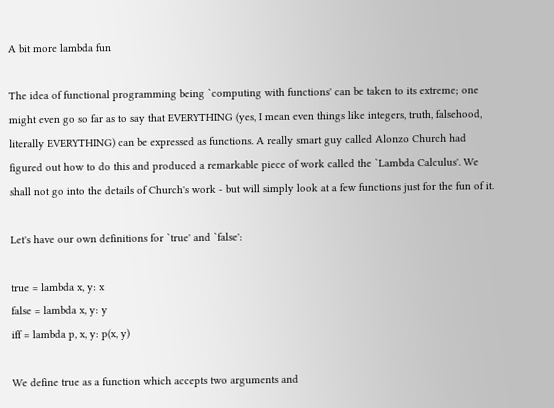A bit more lambda fun

The idea of functional programming being `computing with functions' can be taken to its extreme; one might even go so far as to say that EVERYTHING (yes, I mean even things like integers, truth, falsehood, literally EVERYTHING) can be expressed as functions. A really smart guy called Alonzo Church had figured out how to do this and produced a remarkable piece of work called the `Lambda Calculus'. We shall not go into the details of Church's work - but will simply look at a few functions just for the fun of it.

Let's have our own definitions for `true' and `false':

true = lambda x, y: x
false = lambda x, y: y
iff = lambda p, x, y: p(x, y)

We define true as a function which accepts two arguments and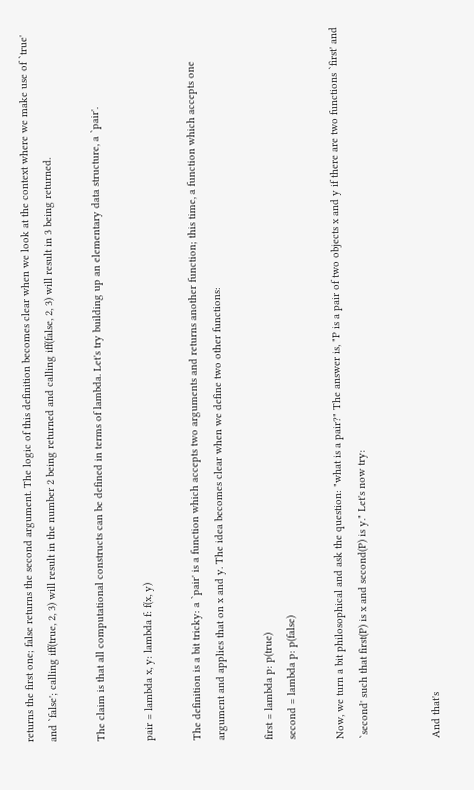returns the first one; false returns the second argument. The logic of this definition becomes clear when we look at the context where we make use of `true' and `false'; calling iff(true, 2, 3) will result in the number 2 being returned and calling iff(false, 2, 3) will result in 3 being returned.

The claim is that all computational constructs can be defined in terms of lambda. Let's try building up an elementary data structure, a `pair'.

pair = lambda x, y: lambda f: f(x, y)

The definition is a bit tricky: a `pair' is a function which accepts two arguments and returns another function; this time, a function which accepts one argument and applies that on x and y. The idea becomes clear when we define two other functions:

first = lambda p: p(true)
second = lambda p: p(false)

Now, we turn a bit philosophical and ask the question: "what is a pair?" The answer is, "P is a pair of two objects x and y if there are two functions `first' and `second' such that first(P) is x and second(P) is y." Let's now try:


And that's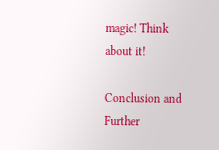magic! Think about it!

Conclusion and Further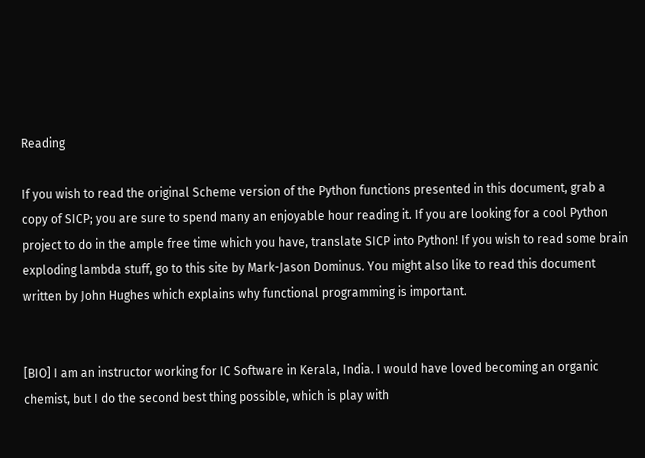Reading

If you wish to read the original Scheme version of the Python functions presented in this document, grab a copy of SICP; you are sure to spend many an enjoyable hour reading it. If you are looking for a cool Python project to do in the ample free time which you have, translate SICP into Python! If you wish to read some brain exploding lambda stuff, go to this site by Mark-Jason Dominus. You might also like to read this document written by John Hughes which explains why functional programming is important.


[BIO] I am an instructor working for IC Software in Kerala, India. I would have loved becoming an organic chemist, but I do the second best thing possible, which is play with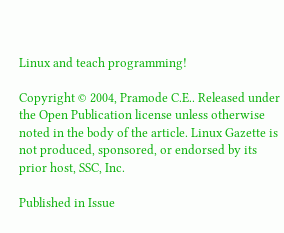Linux and teach programming!

Copyright © 2004, Pramode C.E.. Released under the Open Publication license unless otherwise noted in the body of the article. Linux Gazette is not produced, sponsored, or endorsed by its prior host, SSC, Inc.

Published in Issue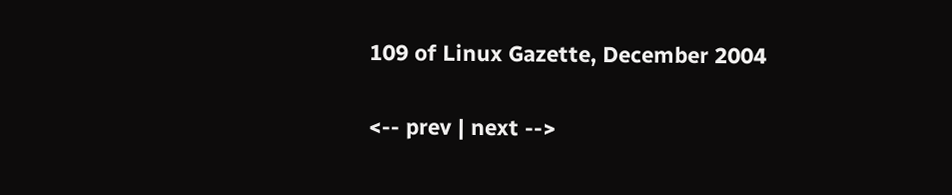109 of Linux Gazette, December 2004

<-- prev | next -->